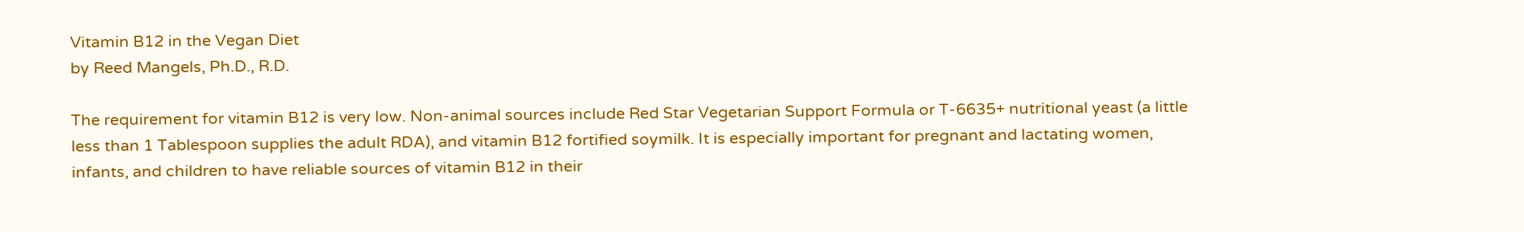Vitamin B12 in the Vegan Diet
by Reed Mangels, Ph.D., R.D.

The requirement for vitamin B12 is very low. Non-animal sources include Red Star Vegetarian Support Formula or T-6635+ nutritional yeast (a little less than 1 Tablespoon supplies the adult RDA), and vitamin B12 fortified soymilk. It is especially important for pregnant and lactating women, infants, and children to have reliable sources of vitamin B12 in their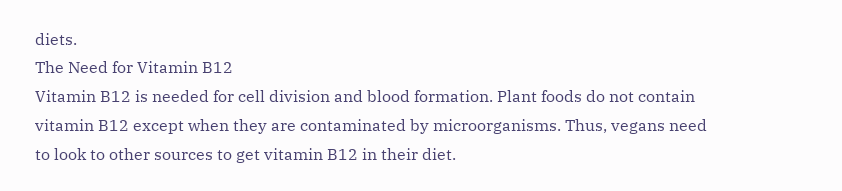diets.
The Need for Vitamin B12
Vitamin B12 is needed for cell division and blood formation. Plant foods do not contain vitamin B12 except when they are contaminated by microorganisms. Thus, vegans need to look to other sources to get vitamin B12 in their diet.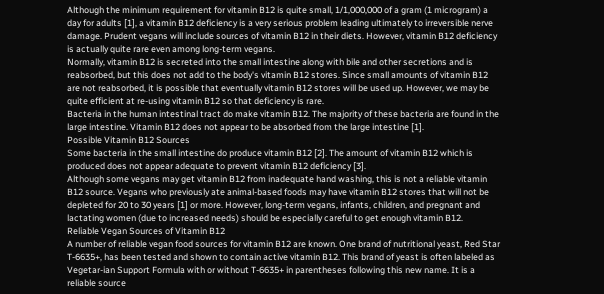Although the minimum requirement for vitamin B12 is quite small, 1/1,000,000 of a gram (1 microgram) a day for adults [1], a vitamin B12 deficiency is a very serious problem leading ultimately to irreversible nerve damage. Prudent vegans will include sources of vitamin B12 in their diets. However, vitamin B12 deficiency is actually quite rare even among long-term vegans.
Normally, vitamin B12 is secreted into the small intestine along with bile and other secretions and is reabsorbed, but this does not add to the body's vitamin B12 stores. Since small amounts of vitamin B12 are not reabsorbed, it is possible that eventually vitamin B12 stores will be used up. However, we may be quite efficient at re-using vitamin B12 so that deficiency is rare.
Bacteria in the human intestinal tract do make vitamin B12. The majority of these bacteria are found in the large intestine. Vitamin B12 does not appear to be absorbed from the large intestine [1].
Possible Vitamin B12 Sources
Some bacteria in the small intestine do produce vitamin B12 [2]. The amount of vitamin B12 which is produced does not appear adequate to prevent vitamin B12 deficiency [3].
Although some vegans may get vitamin B12 from inadequate hand washing, this is not a reliable vitamin B12 source. Vegans who previously ate animal-based foods may have vitamin B12 stores that will not be depleted for 20 to 30 years [1] or more. However, long-term vegans, infants, children, and pregnant and lactating women (due to increased needs) should be especially careful to get enough vitamin B12.
Reliable Vegan Sources of Vitamin B12
A number of reliable vegan food sources for vitamin B12 are known. One brand of nutritional yeast, Red Star T-6635+, has been tested and shown to contain active vitamin B12. This brand of yeast is often labeled as Vegetar-ian Support Formula with or without T-6635+ in parentheses following this new name. It is a reliable source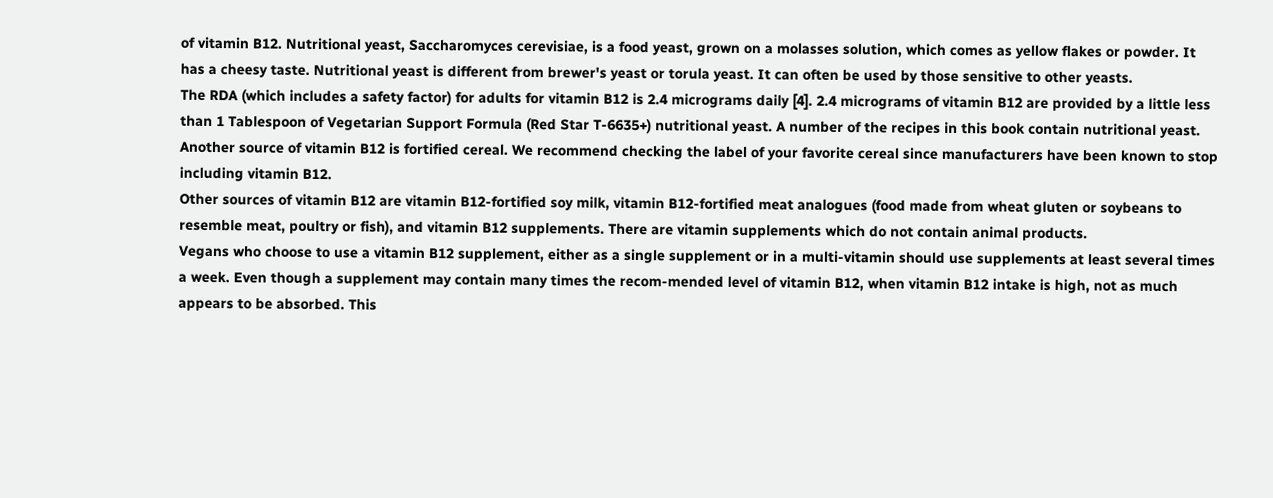of vitamin B12. Nutritional yeast, Saccharomyces cerevisiae, is a food yeast, grown on a molasses solution, which comes as yellow flakes or powder. It has a cheesy taste. Nutritional yeast is different from brewer's yeast or torula yeast. It can often be used by those sensitive to other yeasts.
The RDA (which includes a safety factor) for adults for vitamin B12 is 2.4 micrograms daily [4]. 2.4 micrograms of vitamin B12 are provided by a little less than 1 Tablespoon of Vegetarian Support Formula (Red Star T-6635+) nutritional yeast. A number of the recipes in this book contain nutritional yeast.
Another source of vitamin B12 is fortified cereal. We recommend checking the label of your favorite cereal since manufacturers have been known to stop including vitamin B12.
Other sources of vitamin B12 are vitamin B12-fortified soy milk, vitamin B12-fortified meat analogues (food made from wheat gluten or soybeans to resemble meat, poultry or fish), and vitamin B12 supplements. There are vitamin supplements which do not contain animal products.
Vegans who choose to use a vitamin B12 supplement, either as a single supplement or in a multi-vitamin should use supplements at least several times a week. Even though a supplement may contain many times the recom-mended level of vitamin B12, when vitamin B12 intake is high, not as much appears to be absorbed. This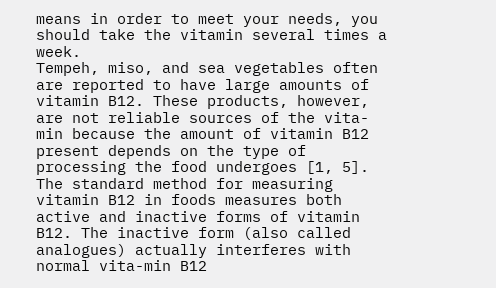means in order to meet your needs, you should take the vitamin several times a week.
Tempeh, miso, and sea vegetables often are reported to have large amounts of vitamin B12. These products, however, are not reliable sources of the vita-min because the amount of vitamin B12 present depends on the type of processing the food undergoes [1, 5]. The standard method for measuring vitamin B12 in foods measures both active and inactive forms of vitamin B12. The inactive form (also called analogues) actually interferes with normal vita-min B12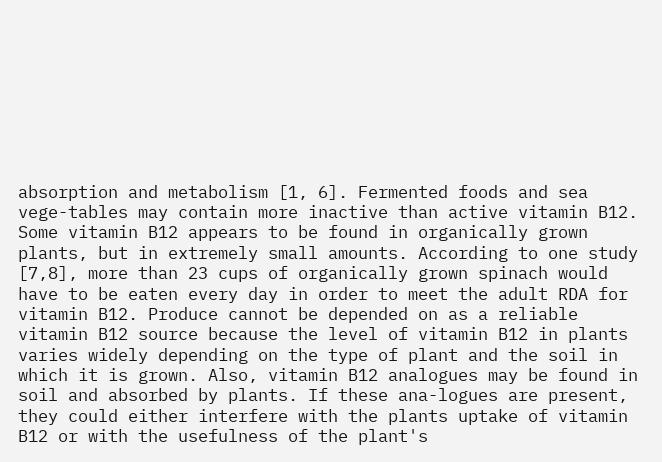absorption and metabolism [1, 6]. Fermented foods and sea vege-tables may contain more inactive than active vitamin B12.
Some vitamin B12 appears to be found in organically grown plants, but in extremely small amounts. According to one study [7,8], more than 23 cups of organically grown spinach would have to be eaten every day in order to meet the adult RDA for vitamin B12. Produce cannot be depended on as a reliable vitamin B12 source because the level of vitamin B12 in plants varies widely depending on the type of plant and the soil in which it is grown. Also, vitamin B12 analogues may be found in soil and absorbed by plants. If these ana-logues are present, they could either interfere with the plants uptake of vitamin B12 or with the usefulness of the plant's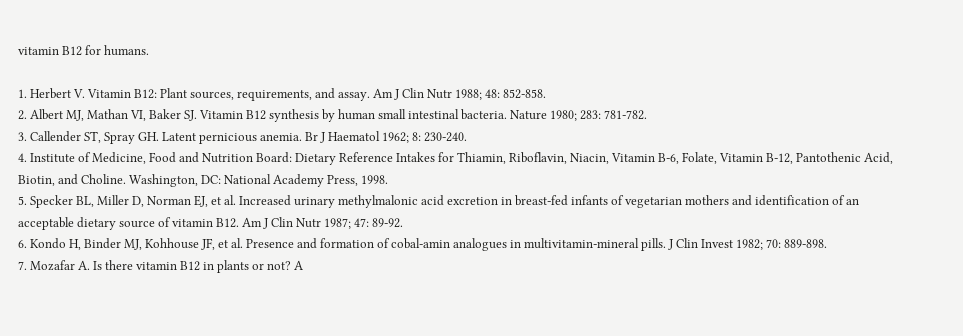vitamin B12 for humans.

1. Herbert V. Vitamin B12: Plant sources, requirements, and assay. Am J Clin Nutr 1988; 48: 852-858.
2. Albert MJ, Mathan VI, Baker SJ. Vitamin B12 synthesis by human small intestinal bacteria. Nature 1980; 283: 781-782.
3. Callender ST, Spray GH. Latent pernicious anemia. Br J Haematol 1962; 8: 230-240.
4. Institute of Medicine, Food and Nutrition Board: Dietary Reference Intakes for Thiamin, Riboflavin, Niacin, Vitamin B-6, Folate, Vitamin B-12, Pantothenic Acid, Biotin, and Choline. Washington, DC: National Academy Press, 1998.
5. Specker BL, Miller D, Norman EJ, et al. Increased urinary methylmalonic acid excretion in breast-fed infants of vegetarian mothers and identification of an acceptable dietary source of vitamin B12. Am J Clin Nutr 1987; 47: 89-92.
6. Kondo H, Binder MJ, Kohhouse JF, et al. Presence and formation of cobal-amin analogues in multivitamin-mineral pills. J Clin Invest 1982; 70: 889-898.
7. Mozafar A. Is there vitamin B12 in plants or not? A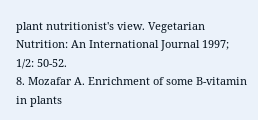plant nutritionist's view. Vegetarian Nutrition: An International Journal 1997; 1/2: 50-52.
8. Mozafar A. Enrichment of some B-vitamin in plants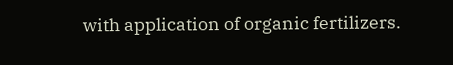with application of organic fertilizers.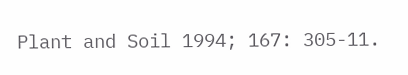Plant and Soil 1994; 167: 305-11.